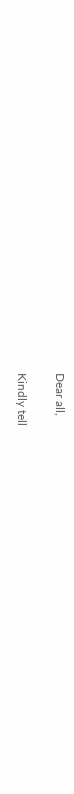Dear all,

Kindly tell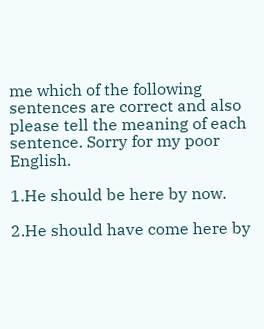me which of the following sentences are correct and also please tell the meaning of each sentence. Sorry for my poor English.

1.He should be here by now.

2.He should have come here by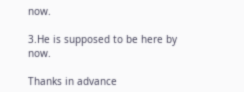now.

3.He is supposed to be here by now.

Thanks in advance